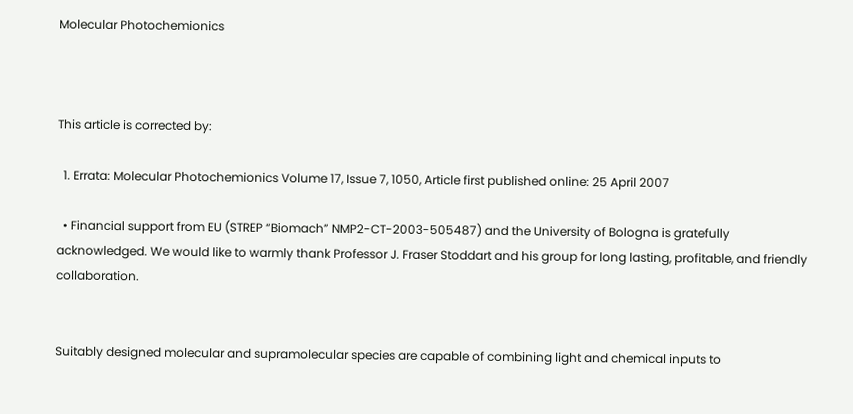Molecular Photochemionics



This article is corrected by:

  1. Errata: Molecular Photochemionics Volume 17, Issue 7, 1050, Article first published online: 25 April 2007

  • Financial support from EU (STREP “Biomach” NMP2-CT-2003-505487) and the University of Bologna is gratefully acknowledged. We would like to warmly thank Professor J. Fraser Stoddart and his group for long lasting, profitable, and friendly collaboration.


Suitably designed molecular and supramolecular species are capable of combining light and chemical inputs to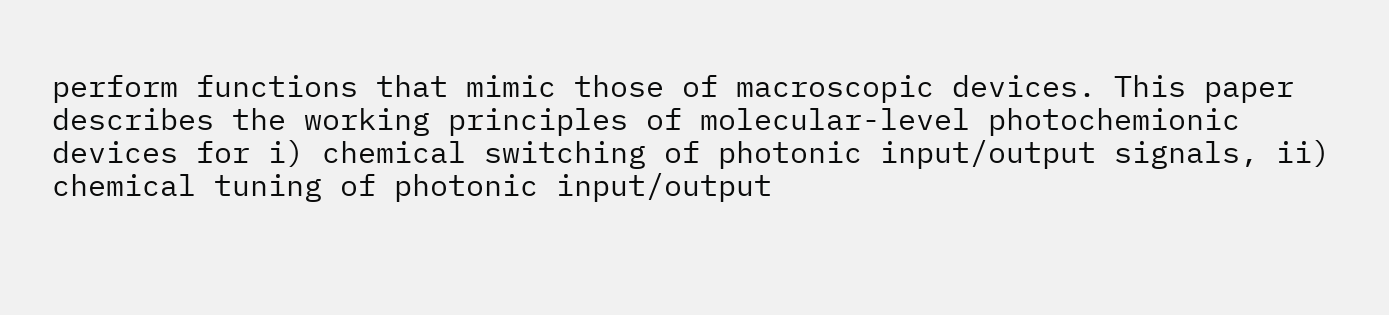perform functions that mimic those of macroscopic devices. This paper describes the working principles of molecular-level photochemionic devices for i) chemical switching of photonic input/output signals, ii) chemical tuning of photonic input/output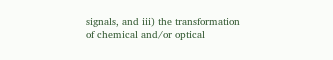signals, and iii) the transformation of chemical and/or optical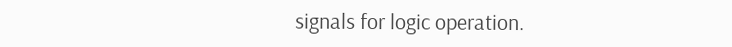signals for logic operation.